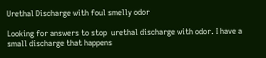Urethal Discharge with foul smelly odor

Looking for answers to stop  urethal discharge with odor. I have a small discharge that happens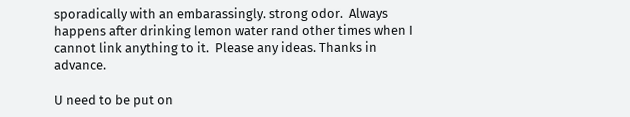sporadically with an embarassingly. strong odor.  Always happens after drinking lemon water rand other times when I cannot link anything to it.  Please any ideas. Thanks in advance.

U need to be put on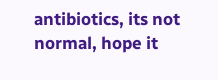antibiotics, its not normal, hope it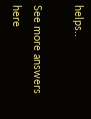helps..

See more answers here